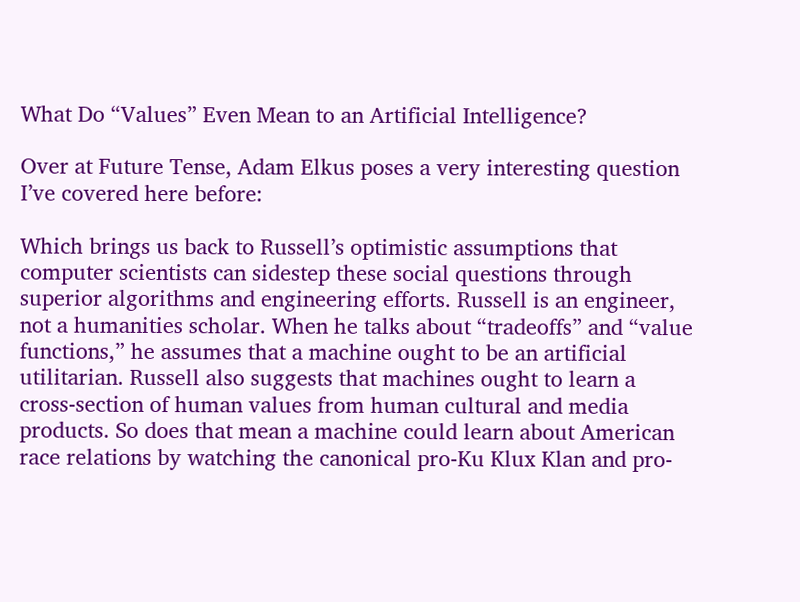What Do “Values” Even Mean to an Artificial Intelligence?

Over at Future Tense, Adam Elkus poses a very interesting question I’ve covered here before:

Which brings us back to Russell’s optimistic assumptions that computer scientists can sidestep these social questions through superior algorithms and engineering efforts. Russell is an engineer, not a humanities scholar. When he talks about “tradeoffs” and “value functions,” he assumes that a machine ought to be an artificial utilitarian. Russell also suggests that machines ought to learn a cross-section of human values from human cultural and media products. So does that mean a machine could learn about American race relations by watching the canonical pro-Ku Klux Klan and pro-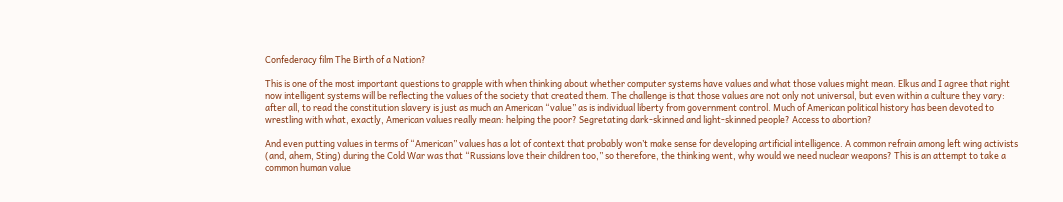Confederacy film The Birth of a Nation?

This is one of the most important questions to grapple with when thinking about whether computer systems have values and what those values might mean. Elkus and I agree that right now intelligent systems will be reflecting the values of the society that created them. The challenge is that those values are not only not universal, but even within a culture they vary: after all, to read the constitution slavery is just as much an American “value” as is individual liberty from government control. Much of American political history has been devoted to wrestling with what, exactly, American values really mean: helping the poor? Segretating dark-skinned and light-skinned people? Access to abortion?

And even putting values in terms of “American” values has a lot of context that probably won’t make sense for developing artificial intelligence. A common refrain among left wing activists (and, ahem, Sting) during the Cold War was that “Russians love their children too,” so therefore, the thinking went, why would we need nuclear weapons? This is an attempt to take a common human value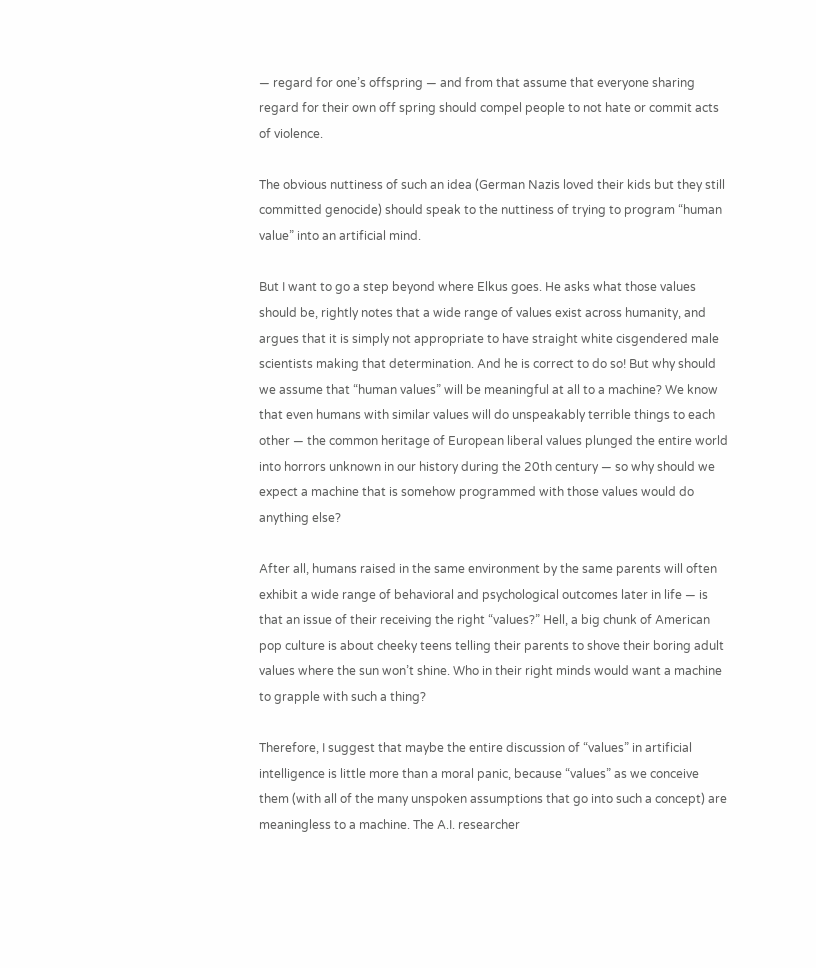— regard for one’s offspring — and from that assume that everyone sharing regard for their own off spring should compel people to not hate or commit acts of violence.

The obvious nuttiness of such an idea (German Nazis loved their kids but they still committed genocide) should speak to the nuttiness of trying to program “human value” into an artificial mind.

But I want to go a step beyond where Elkus goes. He asks what those values should be, rightly notes that a wide range of values exist across humanity, and argues that it is simply not appropriate to have straight white cisgendered male scientists making that determination. And he is correct to do so! But why should we assume that “human values” will be meaningful at all to a machine? We know that even humans with similar values will do unspeakably terrible things to each other — the common heritage of European liberal values plunged the entire world into horrors unknown in our history during the 20th century — so why should we expect a machine that is somehow programmed with those values would do anything else?

After all, humans raised in the same environment by the same parents will often exhibit a wide range of behavioral and psychological outcomes later in life — is that an issue of their receiving the right “values?” Hell, a big chunk of American pop culture is about cheeky teens telling their parents to shove their boring adult values where the sun won’t shine. Who in their right minds would want a machine to grapple with such a thing?

Therefore, I suggest that maybe the entire discussion of “values” in artificial intelligence is little more than a moral panic, because “values” as we conceive them (with all of the many unspoken assumptions that go into such a concept) are meaningless to a machine. The A.I. researcher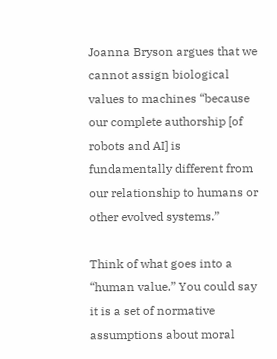Joanna Bryson argues that we cannot assign biological values to machines “because our complete authorship [of robots and AI] is fundamentally different from our relationship to humans or other evolved systems.”

Think of what goes into a “human value.” You could say it is a set of normative assumptions about moral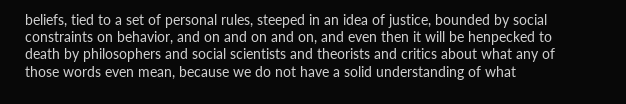beliefs, tied to a set of personal rules, steeped in an idea of justice, bounded by social constraints on behavior, and on and on and on, and even then it will be henpecked to death by philosophers and social scientists and theorists and critics about what any of those words even mean, because we do not have a solid understanding of what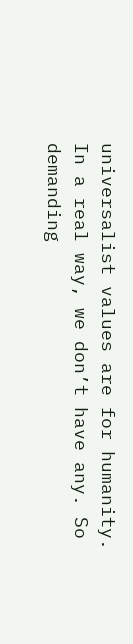universalist values are for humanity. In a real way, we don’t have any. So demanding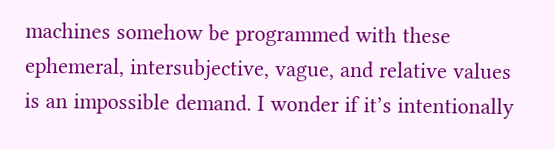machines somehow be programmed with these ephemeral, intersubjective, vague, and relative values is an impossible demand. I wonder if it’s intentionally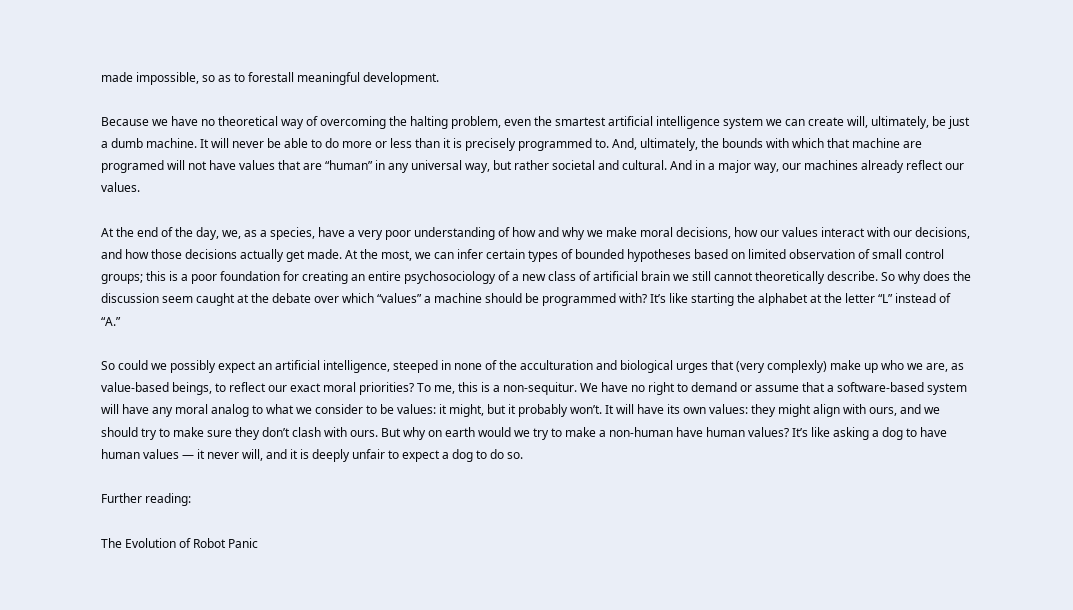made impossible, so as to forestall meaningful development.

Because we have no theoretical way of overcoming the halting problem, even the smartest artificial intelligence system we can create will, ultimately, be just a dumb machine. It will never be able to do more or less than it is precisely programmed to. And, ultimately, the bounds with which that machine are programed will not have values that are “human” in any universal way, but rather societal and cultural. And in a major way, our machines already reflect our values.

At the end of the day, we, as a species, have a very poor understanding of how and why we make moral decisions, how our values interact with our decisions, and how those decisions actually get made. At the most, we can infer certain types of bounded hypotheses based on limited observation of small control groups; this is a poor foundation for creating an entire psychosociology of a new class of artificial brain we still cannot theoretically describe. So why does the discussion seem caught at the debate over which “values” a machine should be programmed with? It’s like starting the alphabet at the letter “L” instead of “A.”

So could we possibly expect an artificial intelligence, steeped in none of the acculturation and biological urges that (very complexly) make up who we are, as value-based beings, to reflect our exact moral priorities? To me, this is a non-sequitur. We have no right to demand or assume that a software-based system will have any moral analog to what we consider to be values: it might, but it probably won’t. It will have its own values: they might align with ours, and we should try to make sure they don’t clash with ours. But why on earth would we try to make a non-human have human values? It’s like asking a dog to have human values — it never will, and it is deeply unfair to expect a dog to do so.

Further reading:

The Evolution of Robot Panic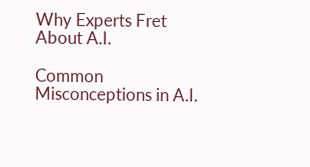Why Experts Fret About A.I.

Common Misconceptions in A.I.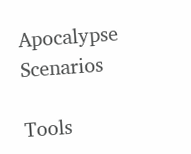Apocalypse Scenarios

Tools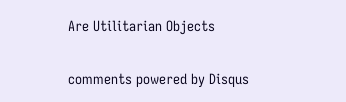Are Utilitarian Objects

comments powered by Disqus